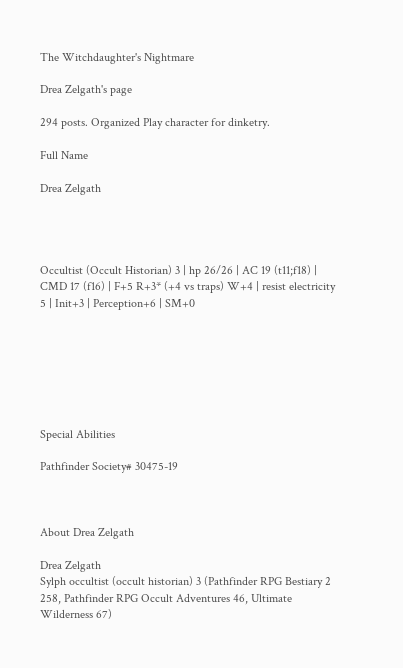The Witchdaughter's Nightmare

Drea Zelgath's page

294 posts. Organized Play character for dinketry.

Full Name

Drea Zelgath




Occultist (Occult Historian) 3 | hp 26/26 | AC 19 (t11;f18) | CMD 17 (f16) | F+5 R+3* (+4 vs traps) W+4 | resist electricity 5 | Init+3 | Perception+6 | SM+0







Special Abilities

Pathfinder Society# 30475-19



About Drea Zelgath

Drea Zelgath
Sylph occultist (occult historian) 3 (Pathfinder RPG Bestiary 2 258, Pathfinder RPG Occult Adventures 46, Ultimate Wilderness 67)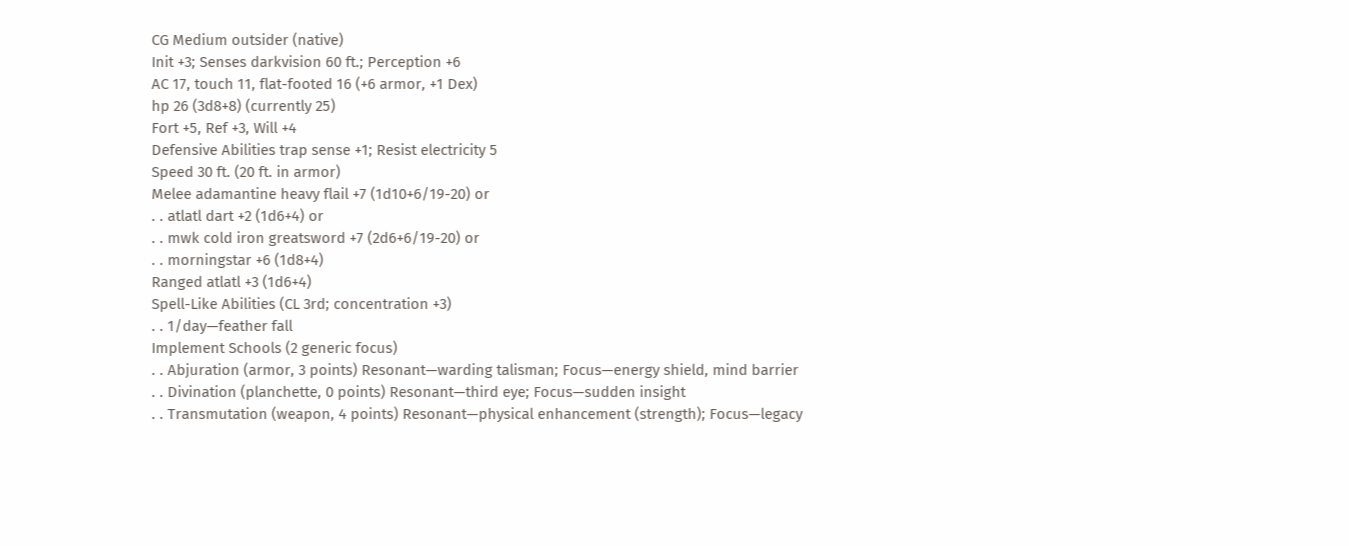CG Medium outsider (native)
Init +3; Senses darkvision 60 ft.; Perception +6
AC 17, touch 11, flat-footed 16 (+6 armor, +1 Dex)
hp 26 (3d8+8) (currently 25)
Fort +5, Ref +3, Will +4
Defensive Abilities trap sense +1; Resist electricity 5
Speed 30 ft. (20 ft. in armor)
Melee adamantine heavy flail +7 (1d10+6/19-20) or
. . atlatl dart +2 (1d6+4) or
. . mwk cold iron greatsword +7 (2d6+6/19-20) or
. . morningstar +6 (1d8+4)
Ranged atlatl +3 (1d6+4)
Spell-Like Abilities (CL 3rd; concentration +3)
. . 1/day—feather fall
Implement Schools (2 generic focus)
. . Abjuration (armor, 3 points) Resonant—warding talisman; Focus—energy shield, mind barrier
. . Divination (planchette, 0 points) Resonant—third eye; Focus—sudden insight
. . Transmutation (weapon, 4 points) Resonant—physical enhancement (strength); Focus—legacy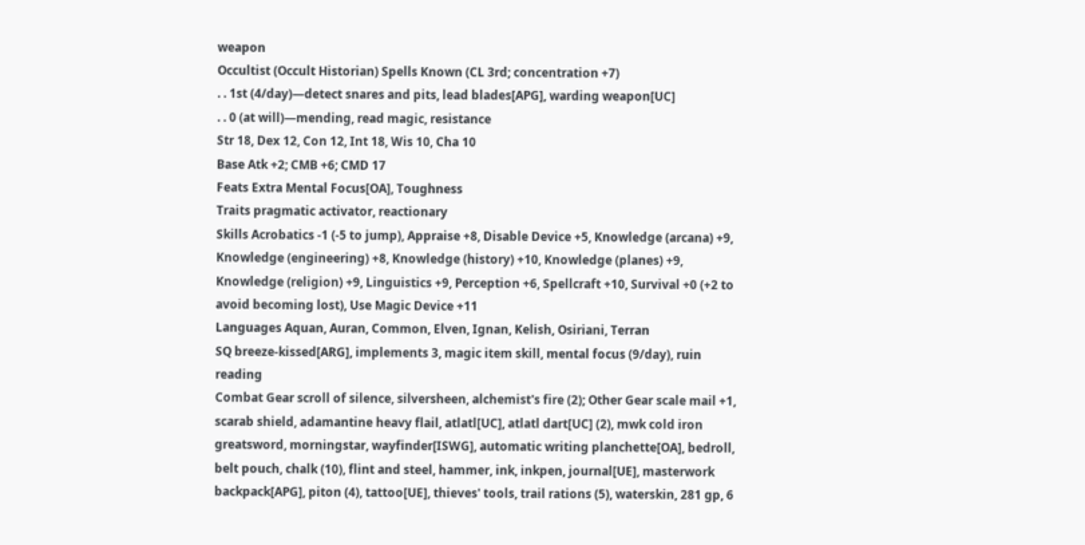weapon
Occultist (Occult Historian) Spells Known (CL 3rd; concentration +7)
. . 1st (4/day)—detect snares and pits, lead blades[APG], warding weapon[UC]
. . 0 (at will)—mending, read magic, resistance
Str 18, Dex 12, Con 12, Int 18, Wis 10, Cha 10
Base Atk +2; CMB +6; CMD 17
Feats Extra Mental Focus[OA], Toughness
Traits pragmatic activator, reactionary
Skills Acrobatics -1 (-5 to jump), Appraise +8, Disable Device +5, Knowledge (arcana) +9, Knowledge (engineering) +8, Knowledge (history) +10, Knowledge (planes) +9, Knowledge (religion) +9, Linguistics +9, Perception +6, Spellcraft +10, Survival +0 (+2 to avoid becoming lost), Use Magic Device +11
Languages Aquan, Auran, Common, Elven, Ignan, Kelish, Osiriani, Terran
SQ breeze-kissed[ARG], implements 3, magic item skill, mental focus (9/day), ruin reading
Combat Gear scroll of silence, silversheen, alchemist's fire (2); Other Gear scale mail +1, scarab shield, adamantine heavy flail, atlatl[UC], atlatl dart[UC] (2), mwk cold iron greatsword, morningstar, wayfinder[ISWG], automatic writing planchette[OA], bedroll, belt pouch, chalk (10), flint and steel, hammer, ink, inkpen, journal[UE], masterwork backpack[APG], piton (4), tattoo[UE], thieves' tools, trail rations (5), waterskin, 281 gp, 6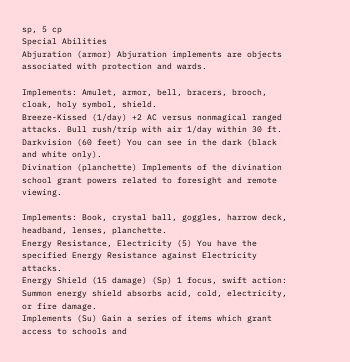sp, 5 cp
Special Abilities
Abjuration (armor) Abjuration implements are objects associated with protection and wards.

Implements: Amulet, armor, bell, bracers, brooch, cloak, holy symbol, shield.
Breeze-Kissed (1/day) +2 AC versus nonmagical ranged attacks. Bull rush/trip with air 1/day within 30 ft.
Darkvision (60 feet) You can see in the dark (black and white only).
Divination (planchette) Implements of the divination school grant powers related to foresight and remote viewing.

Implements: Book, crystal ball, goggles, harrow deck, headband, lenses, planchette.
Energy Resistance, Electricity (5) You have the specified Energy Resistance against Electricity attacks.
Energy Shield (15 damage) (Sp) 1 focus, swift action: Summon energy shield absorbs acid, cold, electricity, or fire damage.
Implements (Su) Gain a series of items which grant access to schools and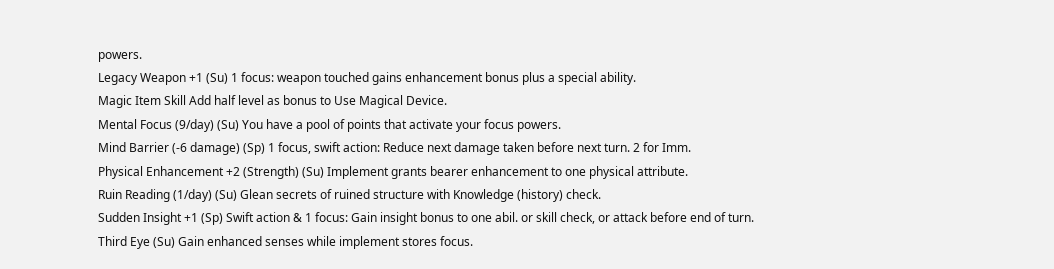powers.
Legacy Weapon +1 (Su) 1 focus: weapon touched gains enhancement bonus plus a special ability.
Magic Item Skill Add half level as bonus to Use Magical Device.
Mental Focus (9/day) (Su) You have a pool of points that activate your focus powers.
Mind Barrier (-6 damage) (Sp) 1 focus, swift action: Reduce next damage taken before next turn. 2 for Imm.
Physical Enhancement +2 (Strength) (Su) Implement grants bearer enhancement to one physical attribute.
Ruin Reading (1/day) (Su) Glean secrets of ruined structure with Knowledge (history) check.
Sudden Insight +1 (Sp) Swift action & 1 focus: Gain insight bonus to one abil. or skill check, or attack before end of turn.
Third Eye (Su) Gain enhanced senses while implement stores focus.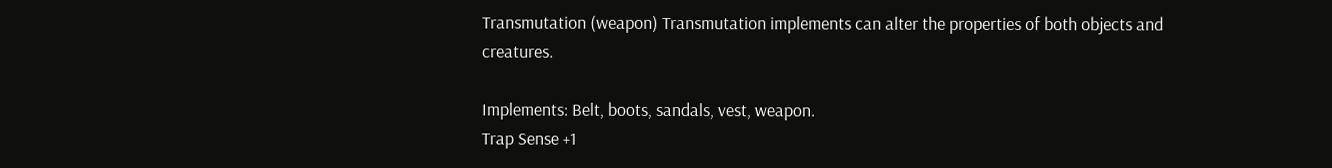Transmutation (weapon) Transmutation implements can alter the properties of both objects and creatures.

Implements: Belt, boots, sandals, vest, weapon.
Trap Sense +1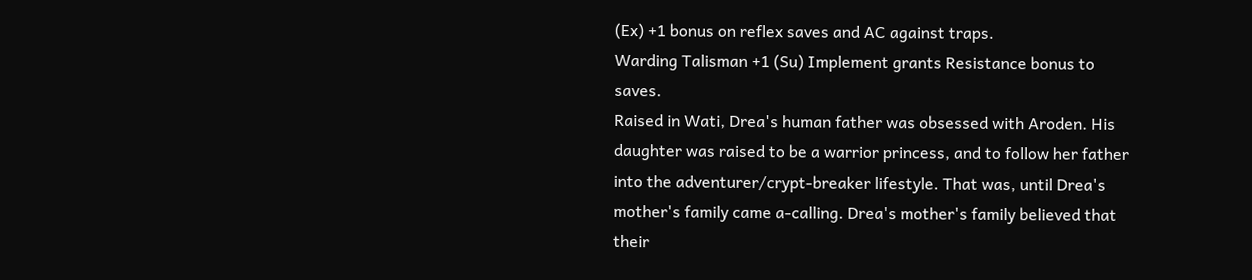(Ex) +1 bonus on reflex saves and AC against traps.
Warding Talisman +1 (Su) Implement grants Resistance bonus to saves.
Raised in Wati, Drea's human father was obsessed with Aroden. His daughter was raised to be a warrior princess, and to follow her father into the adventurer/crypt-breaker lifestyle. That was, until Drea's mother's family came a-calling. Drea's mother's family believed that their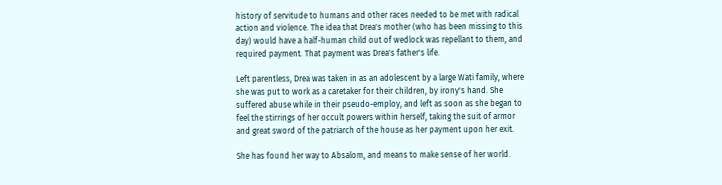history of servitude to humans and other races needed to be met with radical action and violence. The idea that Drea's mother (who has been missing to this day) would have a half-human child out of wedlock was repellant to them, and required payment. That payment was Drea's father's life.

Left parentless, Drea was taken in as an adolescent by a large Wati family, where she was put to work as a caretaker for their children, by irony's hand. She suffered abuse while in their pseudo-employ, and left as soon as she began to feel the stirrings of her occult powers within herself, taking the suit of armor and great sword of the patriarch of the house as her payment upon her exit.

She has found her way to Absalom, and means to make sense of her world.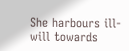She harbours ill-will towards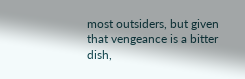most outsiders, but given that vengeance is a bitter dish,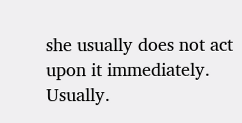she usually does not act upon it immediately. Usually.